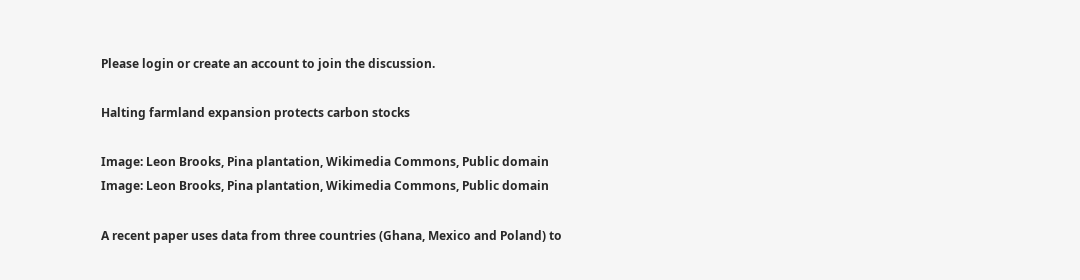Please login or create an account to join the discussion.

Halting farmland expansion protects carbon stocks

Image: Leon Brooks, Pina plantation, Wikimedia Commons, Public domain
Image: Leon Brooks, Pina plantation, Wikimedia Commons, Public domain

A recent paper uses data from three countries (Ghana, Mexico and Poland) to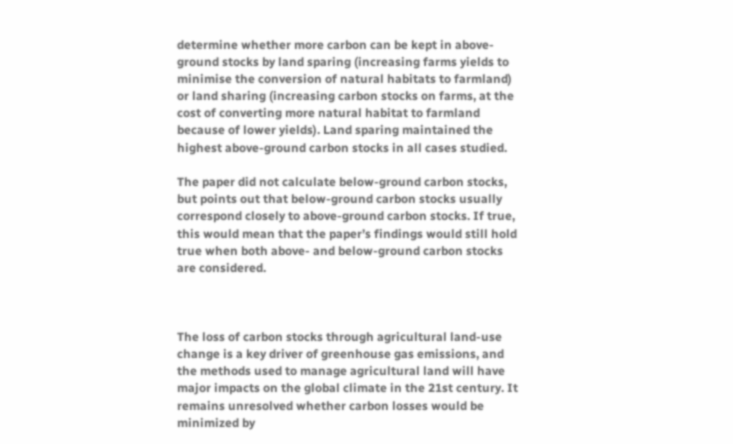determine whether more carbon can be kept in above-ground stocks by land sparing (increasing farms yields to minimise the conversion of natural habitats to farmland) or land sharing (increasing carbon stocks on farms, at the cost of converting more natural habitat to farmland because of lower yields). Land sparing maintained the highest above-ground carbon stocks in all cases studied.

The paper did not calculate below-ground carbon stocks, but points out that below-ground carbon stocks usually correspond closely to above-ground carbon stocks. If true, this would mean that the paper’s findings would still hold true when both above- and below-ground carbon stocks are considered.



The loss of carbon stocks through agricultural land-use change is a key driver of greenhouse gas emissions, and the methods used to manage agricultural land will have major impacts on the global climate in the 21st century. It remains unresolved whether carbon losses would be minimized by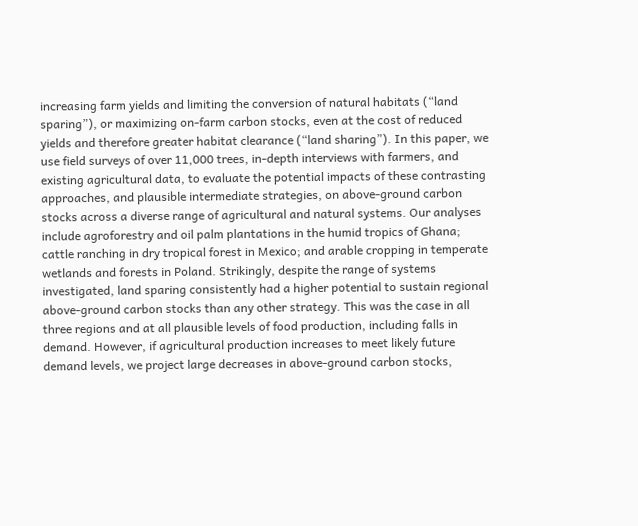increasing farm yields and limiting the conversion of natural habitats (“land sparing”), or maximizing on-farm carbon stocks, even at the cost of reduced yields and therefore greater habitat clearance (“land sharing”). In this paper, we use field surveys of over 11,000 trees, in-depth interviews with farmers, and existing agricultural data, to evaluate the potential impacts of these contrasting approaches, and plausible intermediate strategies, on above-ground carbon stocks across a diverse range of agricultural and natural systems. Our analyses include agroforestry and oil palm plantations in the humid tropics of Ghana; cattle ranching in dry tropical forest in Mexico; and arable cropping in temperate wetlands and forests in Poland. Strikingly, despite the range of systems investigated, land sparing consistently had a higher potential to sustain regional above-ground carbon stocks than any other strategy. This was the case in all three regions and at all plausible levels of food production, including falls in demand. However, if agricultural production increases to meet likely future demand levels, we project large decreases in above-ground carbon stocks,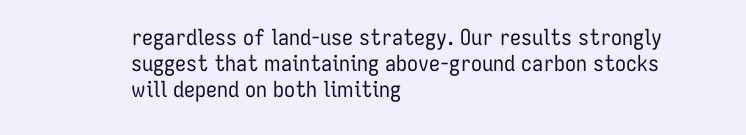regardless of land-use strategy. Our results strongly suggest that maintaining above-ground carbon stocks will depend on both limiting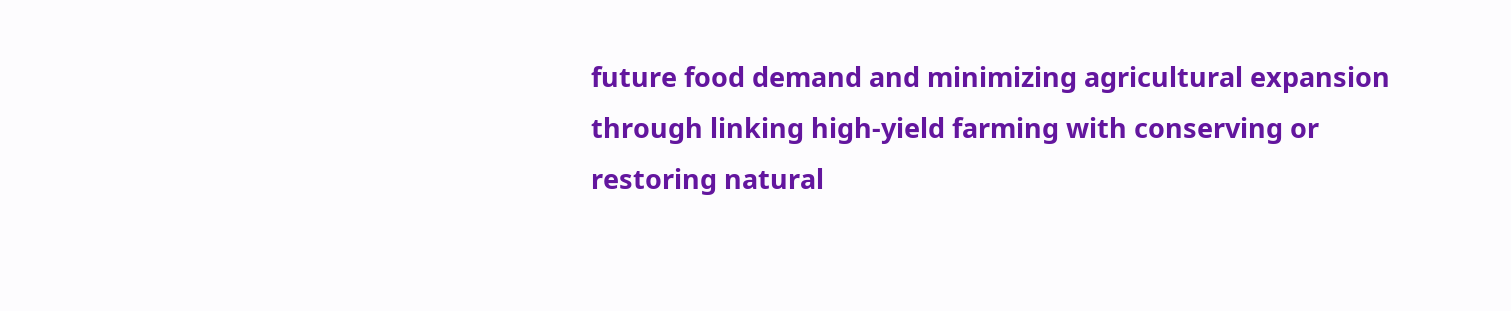future food demand and minimizing agricultural expansion through linking high-yield farming with conserving or restoring natural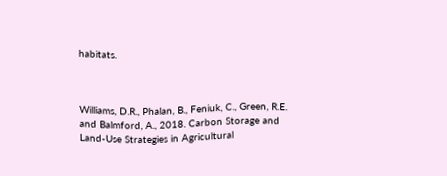habitats.



Williams, D.R., Phalan, B., Feniuk, C., Green, R.E. and Balmford, A., 2018. Carbon Storage and Land-Use Strategies in Agricultural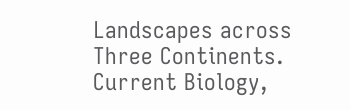Landscapes across Three Continents. Current Biology,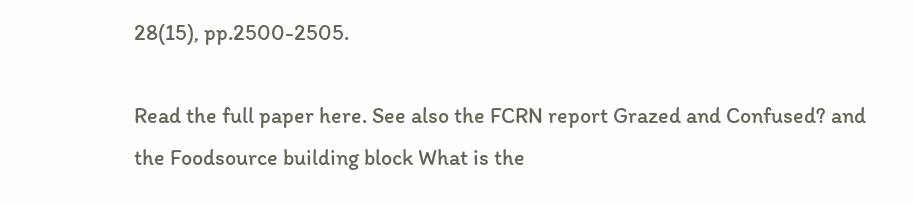28(15), pp.2500-2505.

Read the full paper here. See also the FCRN report Grazed and Confused? and the Foodsource building block What is the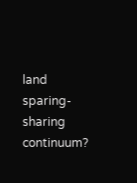land sparing-sharing continuum?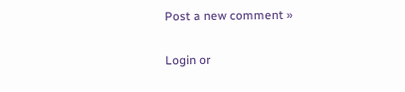Post a new comment »

Login or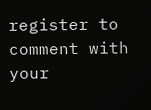register to comment with your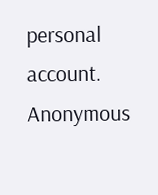personal account. Anonymous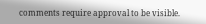comments require approval to be visible.